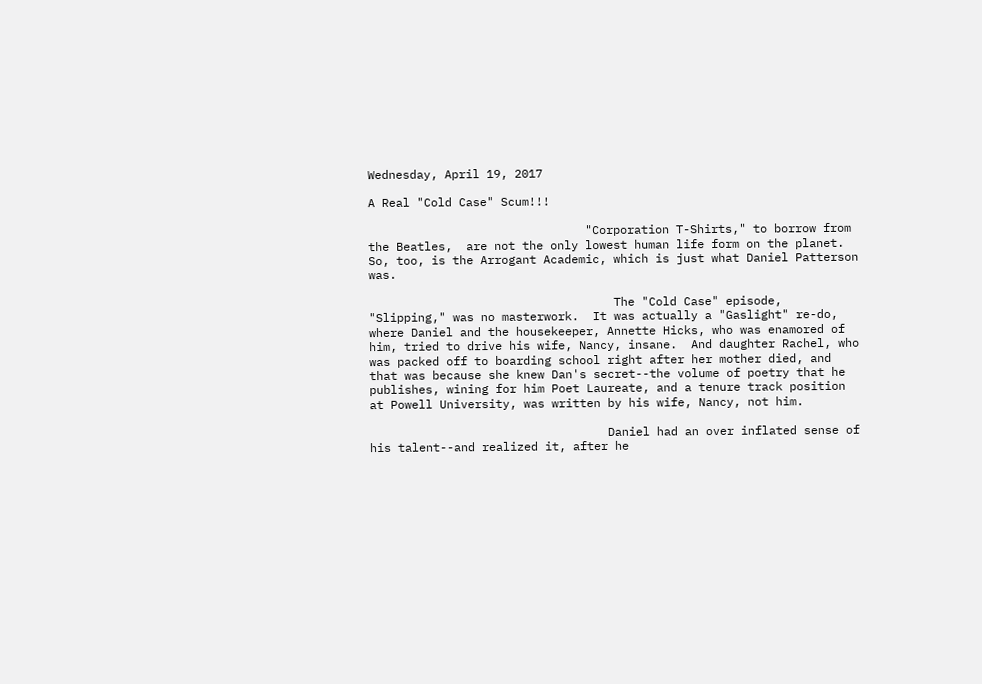Wednesday, April 19, 2017

A Real "Cold Case" Scum!!!

                               "Corporation T-Shirts," to borrow from the Beatles,  are not the only lowest human life form on the planet.  So, too, is the Arrogant Academic, which is just what Daniel Patterson was.

                                   The "Cold Case" episode, "Slipping," was no masterwork.  It was actually a "Gaslight" re-do, where Daniel and the housekeeper, Annette Hicks, who was enamored of him, tried to drive his wife, Nancy, insane.  And daughter Rachel, who was packed off to boarding school right after her mother died, and that was because she knew Dan's secret--the volume of poetry that he publishes, wining for him Poet Laureate, and a tenure track position at Powell University, was written by his wife, Nancy, not him.

                                  Daniel had an over inflated sense of his talent--and realized it, after he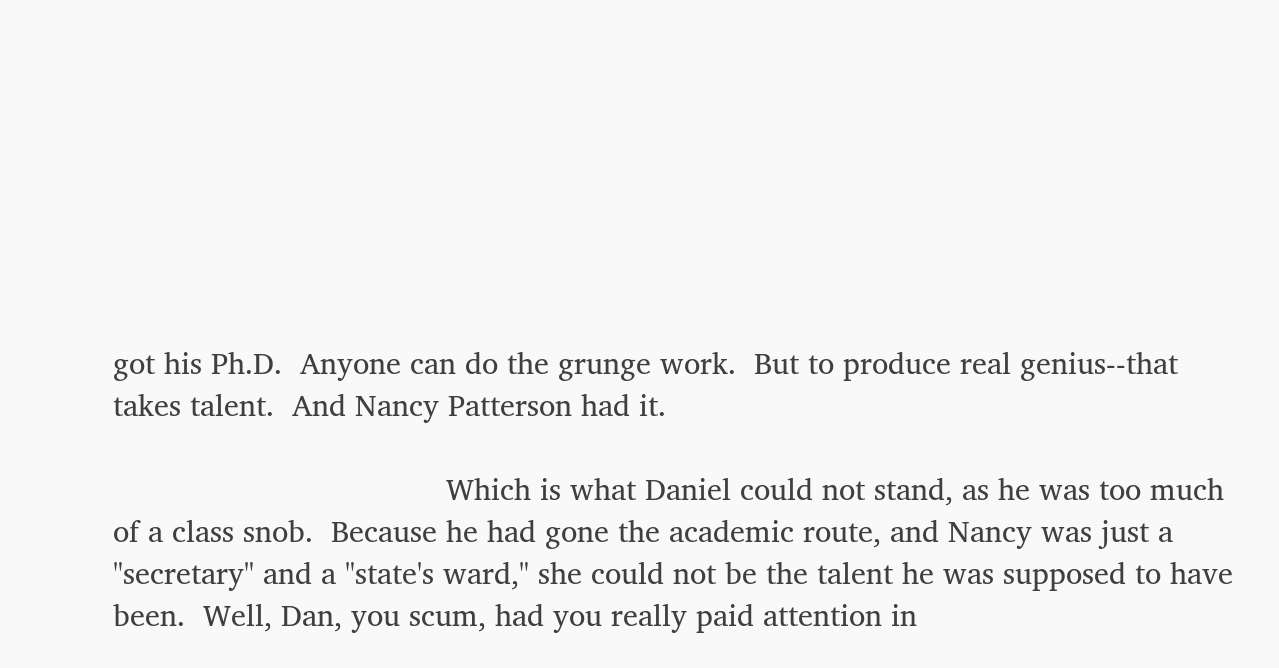got his Ph.D.  Anyone can do the grunge work.  But to produce real genius--that takes talent.  And Nancy Patterson had it.

                                     Which is what Daniel could not stand, as he was too much of a class snob.  Because he had gone the academic route, and Nancy was just a "secretary" and a "state's ward," she could not be the talent he was supposed to have been.  Well, Dan, you scum, had you really paid attention in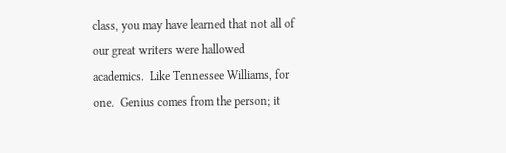class, you may have learned that not all of our great writers were hallowed academics.  Like Tennessee Williams, for one.  Genius comes from the person; it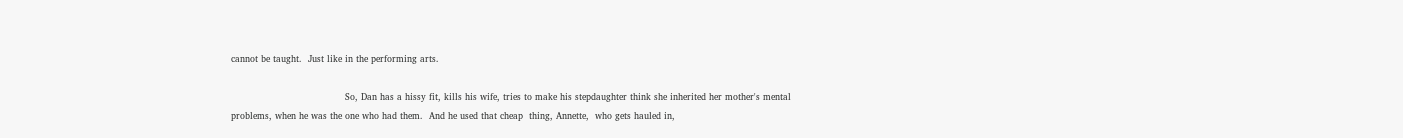cannot be taught.  Just like in the performing arts.

                                      So, Dan has a hissy fit, kills his wife, tries to make his stepdaughter think she inherited her mother's mental problems, when he was the one who had them.  And he used that cheap  thing, Annette,  who gets hauled in,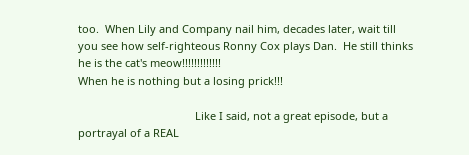too.  When Lily and Company nail him, decades later, wait till you see how self-righteous Ronny Cox plays Dan.  He still thinks he is the cat's meow!!!!!!!!!!!!!
When he is nothing but a losing prick!!!

                                       Like I said, not a great episode, but a portrayal of a REAL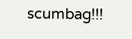scumbag!!!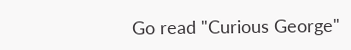Go read "Curious George"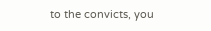to the convicts, you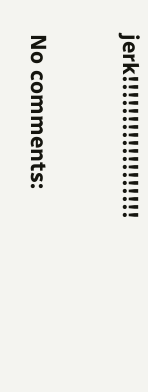jerk!!!!!!!!!!!!!!!!!!


No comments: